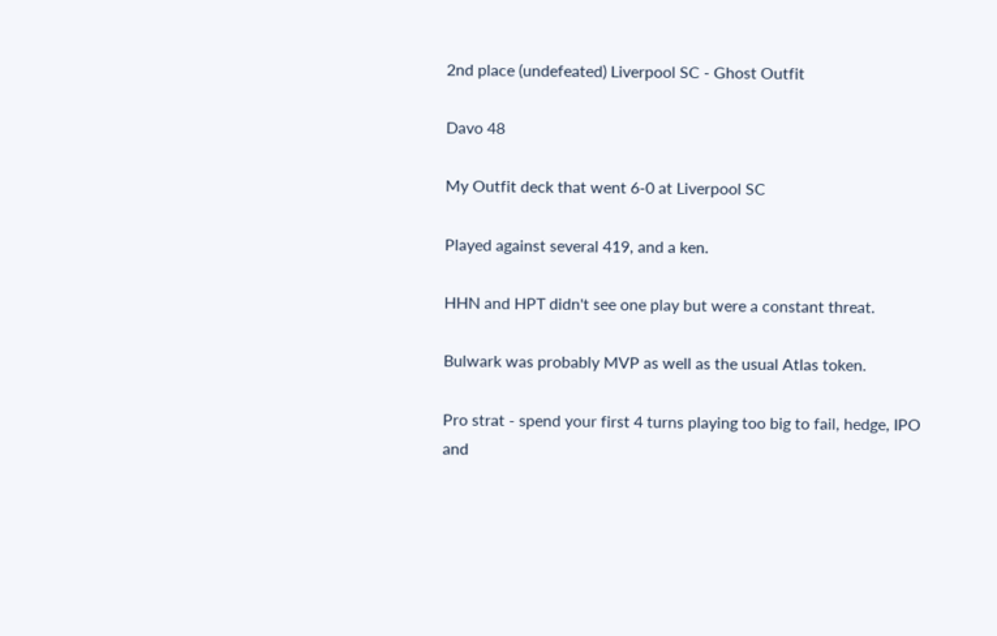2nd place (undefeated) Liverpool SC - Ghost Outfit

Davo 48

My Outfit deck that went 6-0 at Liverpool SC

Played against several 419, and a ken.

HHN and HPT didn't see one play but were a constant threat.

Bulwark was probably MVP as well as the usual Atlas token.

Pro strat - spend your first 4 turns playing too big to fail, hedge, IPO and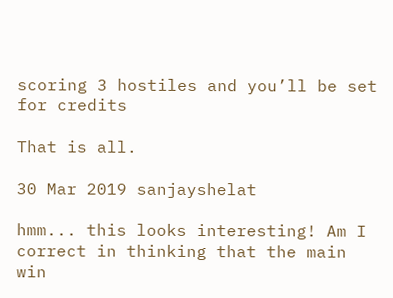scoring 3 hostiles and you’ll be set for credits

That is all.

30 Mar 2019 sanjayshelat

hmm... this looks interesting! Am I correct in thinking that the main win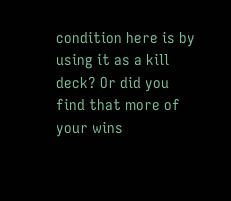condition here is by using it as a kill deck? Or did you find that more of your wins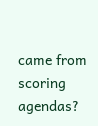came from scoring agendas?